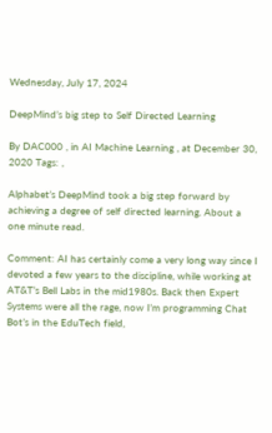Wednesday, July 17, 2024

DeepMind’s big step to Self Directed Learning

By DAC000 , in AI Machine Learning , at December 30, 2020 Tags: ,

Alphabet’s DeepMind took a big step forward by achieving a degree of self directed learning. About a one minute read.

Comment: AI has certainly come a very long way since I devoted a few years to the discipline, while working at AT&T’s Bell Labs in the mid1980s. Back then Expert Systems were all the rage, now I’m programming Chat Bot’s in the EduTech field,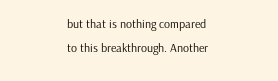but that is nothing compared to this breakthrough. Another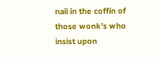nail in the coffin of those wonk’s who insist upon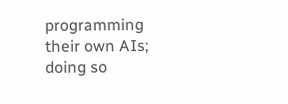programming their own AIs; doing so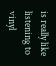is really like listening to vinyl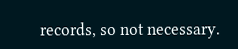records, so not necessary.